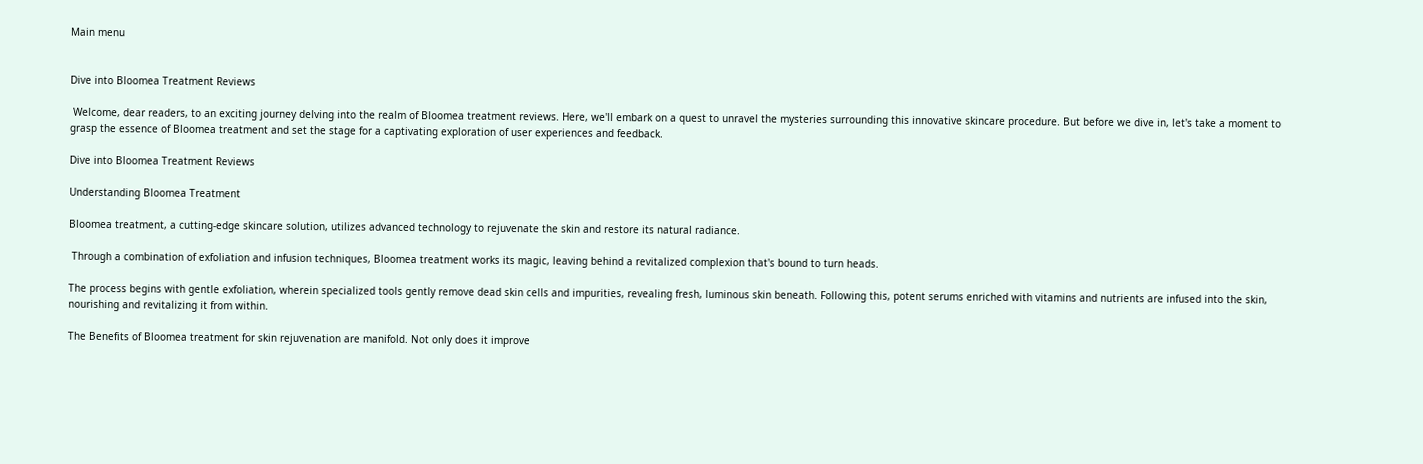Main menu


Dive into Bloomea Treatment Reviews

 Welcome, dear readers, to an exciting journey delving into the realm of Bloomea treatment reviews. Here, we'll embark on a quest to unravel the mysteries surrounding this innovative skincare procedure. But before we dive in, let's take a moment to grasp the essence of Bloomea treatment and set the stage for a captivating exploration of user experiences and feedback.

Dive into Bloomea Treatment Reviews

Understanding Bloomea Treatment

Bloomea treatment, a cutting-edge skincare solution, utilizes advanced technology to rejuvenate the skin and restore its natural radiance.

 Through a combination of exfoliation and infusion techniques, Bloomea treatment works its magic, leaving behind a revitalized complexion that's bound to turn heads.

The process begins with gentle exfoliation, wherein specialized tools gently remove dead skin cells and impurities, revealing fresh, luminous skin beneath. Following this, potent serums enriched with vitamins and nutrients are infused into the skin, nourishing and revitalizing it from within.

The Benefits of Bloomea treatment for skin rejuvenation are manifold. Not only does it improve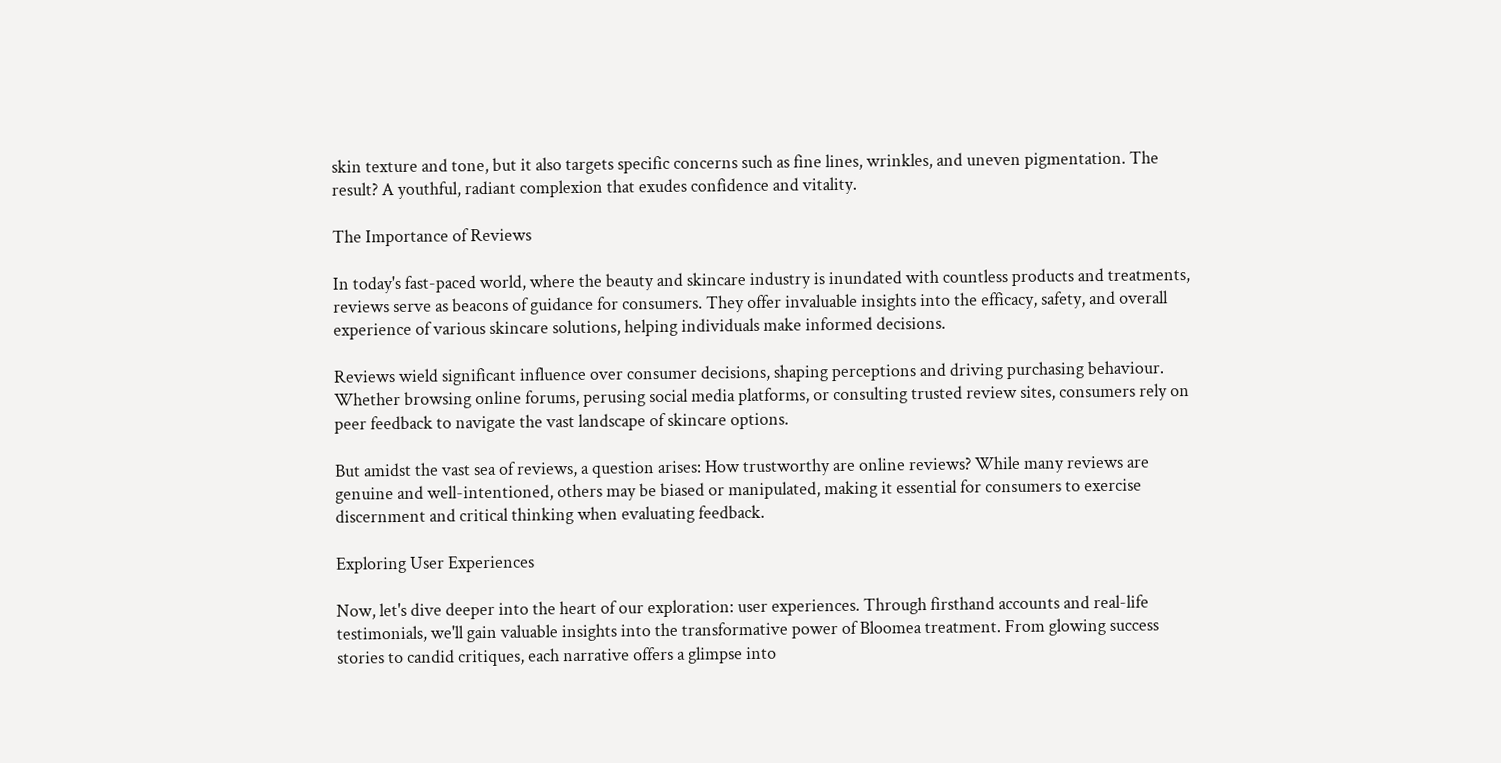skin texture and tone, but it also targets specific concerns such as fine lines, wrinkles, and uneven pigmentation. The result? A youthful, radiant complexion that exudes confidence and vitality.

The Importance of Reviews

In today's fast-paced world, where the beauty and skincare industry is inundated with countless products and treatments, reviews serve as beacons of guidance for consumers. They offer invaluable insights into the efficacy, safety, and overall experience of various skincare solutions, helping individuals make informed decisions.

Reviews wield significant influence over consumer decisions, shaping perceptions and driving purchasing behaviour. Whether browsing online forums, perusing social media platforms, or consulting trusted review sites, consumers rely on peer feedback to navigate the vast landscape of skincare options.

But amidst the vast sea of reviews, a question arises: How trustworthy are online reviews? While many reviews are genuine and well-intentioned, others may be biased or manipulated, making it essential for consumers to exercise discernment and critical thinking when evaluating feedback.

Exploring User Experiences

Now, let's dive deeper into the heart of our exploration: user experiences. Through firsthand accounts and real-life testimonials, we'll gain valuable insights into the transformative power of Bloomea treatment. From glowing success stories to candid critiques, each narrative offers a glimpse into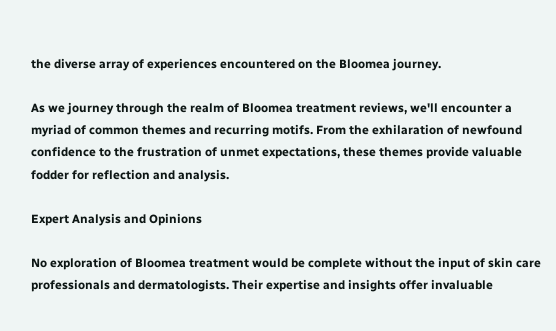the diverse array of experiences encountered on the Bloomea journey.

As we journey through the realm of Bloomea treatment reviews, we'll encounter a myriad of common themes and recurring motifs. From the exhilaration of newfound confidence to the frustration of unmet expectations, these themes provide valuable fodder for reflection and analysis.

Expert Analysis and Opinions

No exploration of Bloomea treatment would be complete without the input of skin care professionals and dermatologists. Their expertise and insights offer invaluable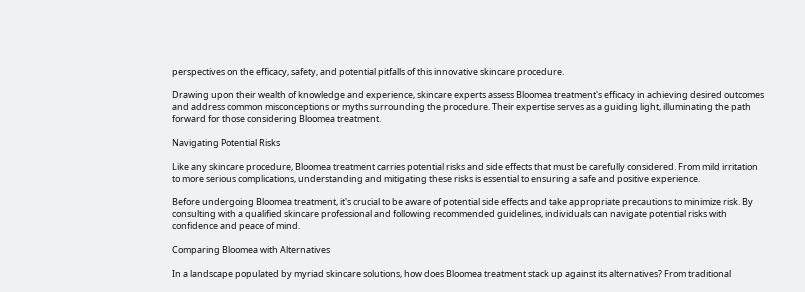perspectives on the efficacy, safety, and potential pitfalls of this innovative skincare procedure.

Drawing upon their wealth of knowledge and experience, skincare experts assess Bloomea treatment's efficacy in achieving desired outcomes and address common misconceptions or myths surrounding the procedure. Their expertise serves as a guiding light, illuminating the path forward for those considering Bloomea treatment.

Navigating Potential Risks

Like any skincare procedure, Bloomea treatment carries potential risks and side effects that must be carefully considered. From mild irritation to more serious complications, understanding and mitigating these risks is essential to ensuring a safe and positive experience.

Before undergoing Bloomea treatment, it's crucial to be aware of potential side effects and take appropriate precautions to minimize risk. By consulting with a qualified skincare professional and following recommended guidelines, individuals can navigate potential risks with confidence and peace of mind.

Comparing Bloomea with Alternatives

In a landscape populated by myriad skincare solutions, how does Bloomea treatment stack up against its alternatives? From traditional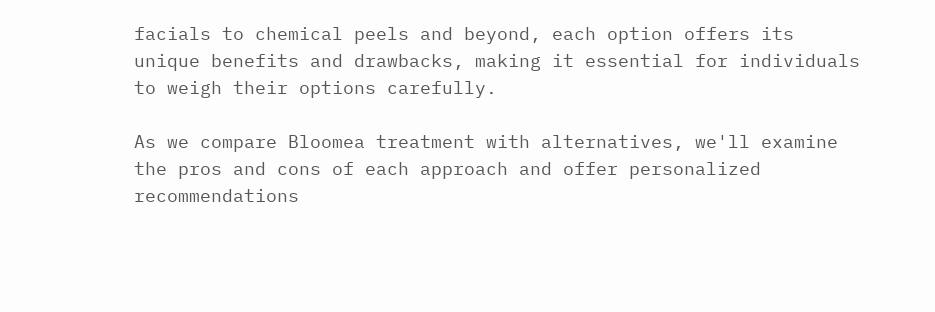facials to chemical peels and beyond, each option offers its unique benefits and drawbacks, making it essential for individuals to weigh their options carefully.

As we compare Bloomea treatment with alternatives, we'll examine the pros and cons of each approach and offer personalized recommendations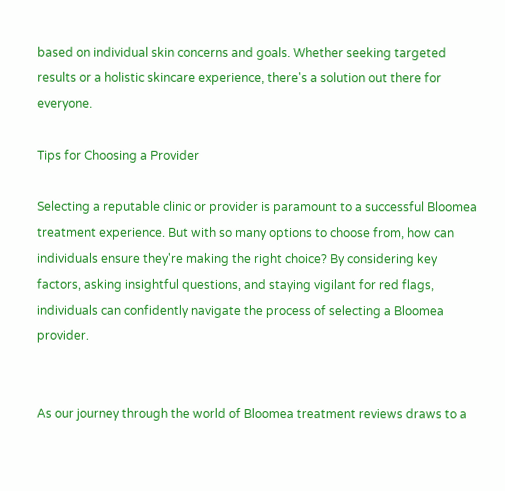based on individual skin concerns and goals. Whether seeking targeted results or a holistic skincare experience, there's a solution out there for everyone.

Tips for Choosing a Provider

Selecting a reputable clinic or provider is paramount to a successful Bloomea treatment experience. But with so many options to choose from, how can individuals ensure they're making the right choice? By considering key factors, asking insightful questions, and staying vigilant for red flags, individuals can confidently navigate the process of selecting a Bloomea provider.


As our journey through the world of Bloomea treatment reviews draws to a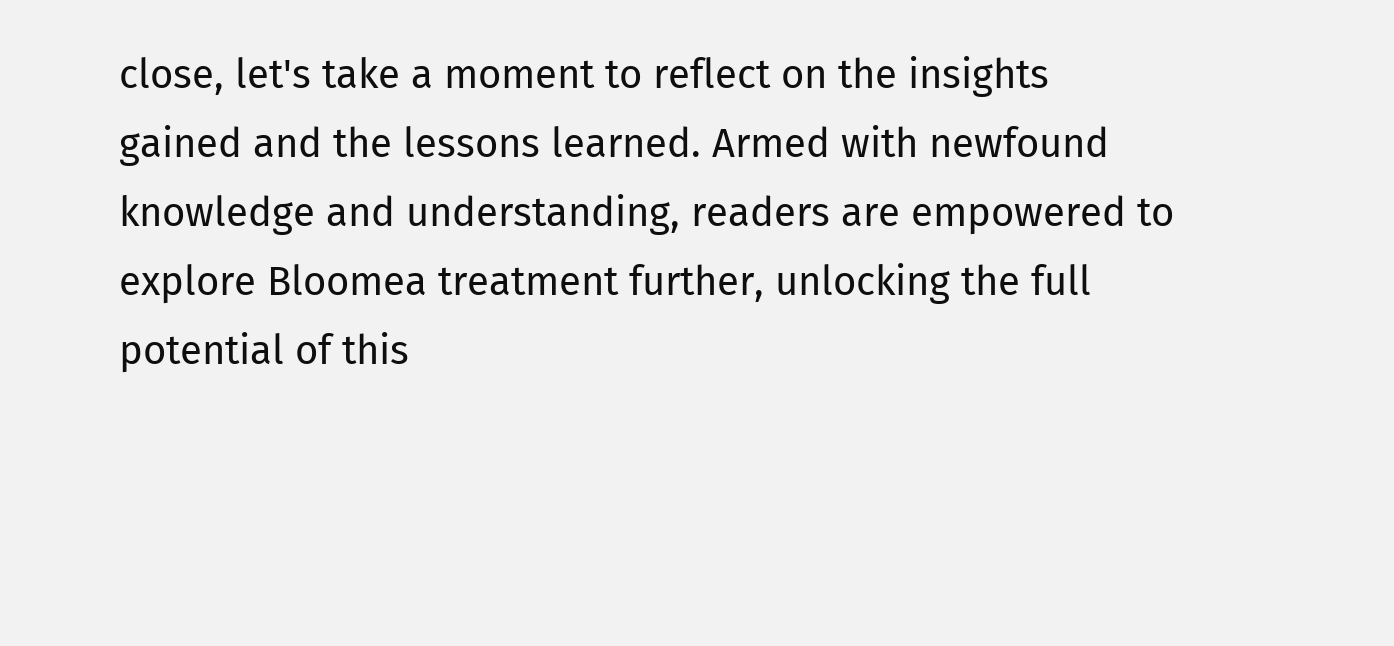close, let's take a moment to reflect on the insights gained and the lessons learned. Armed with newfound knowledge and understanding, readers are empowered to explore Bloomea treatment further, unlocking the full potential of this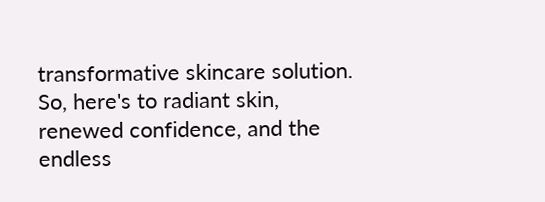transformative skincare solution. So, here's to radiant skin, renewed confidence, and the endless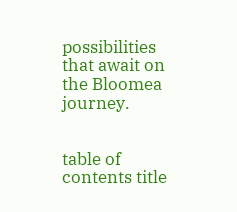possibilities that await on the Bloomea journey.


table of contents title